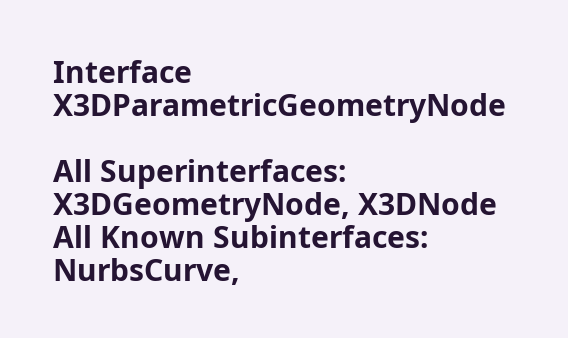Interface X3DParametricGeometryNode

All Superinterfaces:
X3DGeometryNode, X3DNode
All Known Subinterfaces:
NurbsCurve,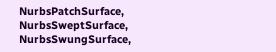NurbsPatchSurface, NurbsSweptSurface, NurbsSwungSurface,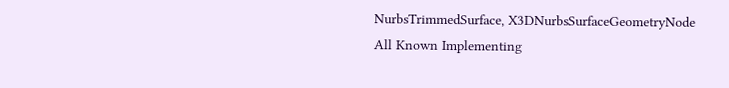NurbsTrimmedSurface, X3DNurbsSurfaceGeometryNode
All Known Implementing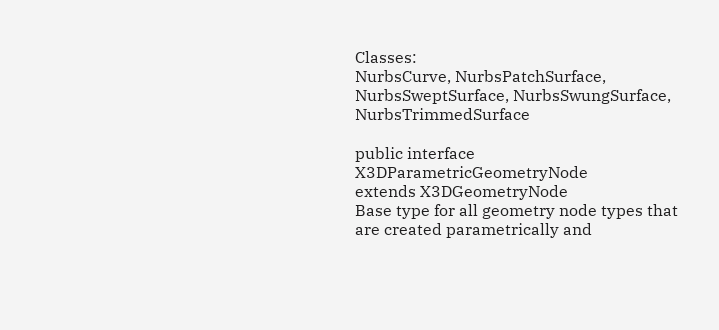Classes:
NurbsCurve, NurbsPatchSurface, NurbsSweptSurface, NurbsSwungSurface, NurbsTrimmedSurface

public interface X3DParametricGeometryNode
extends X3DGeometryNode
Base type for all geometry node types that are created parametrically and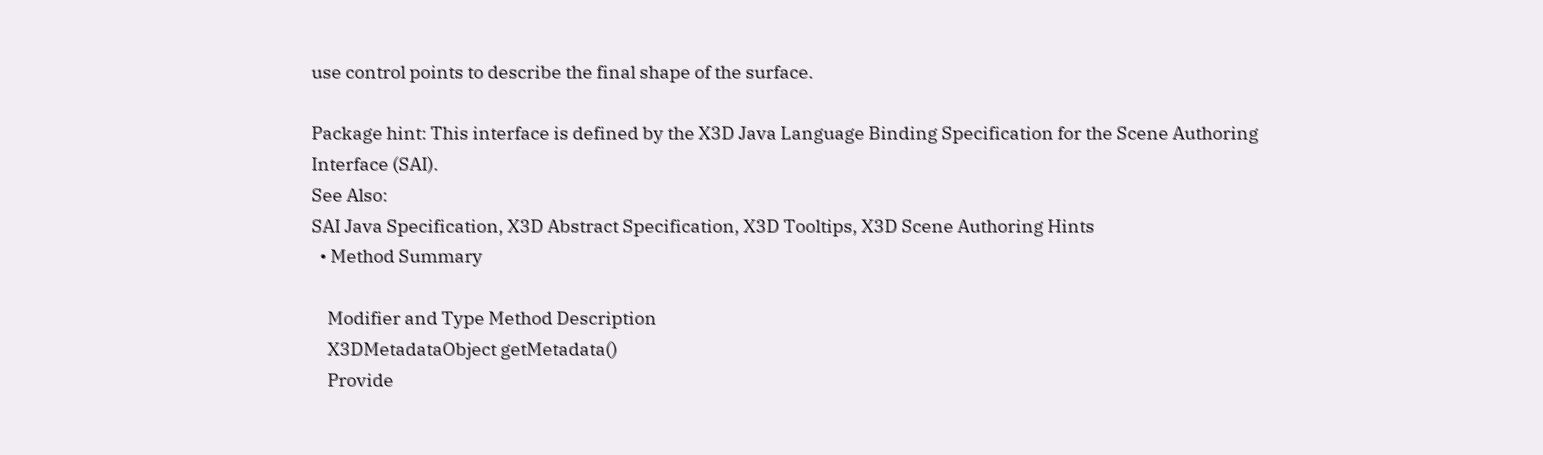use control points to describe the final shape of the surface.

Package hint: This interface is defined by the X3D Java Language Binding Specification for the Scene Authoring Interface (SAI).
See Also:
SAI Java Specification, X3D Abstract Specification, X3D Tooltips, X3D Scene Authoring Hints
  • Method Summary

    Modifier and Type Method Description
    X3DMetadataObject getMetadata()
    Provide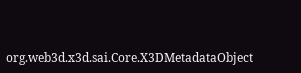org.web3d.x3d.sai.Core.X3DMetadataObject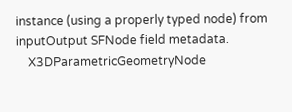instance (using a properly typed node) from inputOutput SFNode field metadata.
    X3DParametricGeometryNode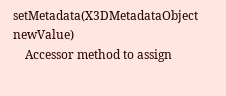setMetadata(X3DMetadataObject newValue)
    Accessor method to assign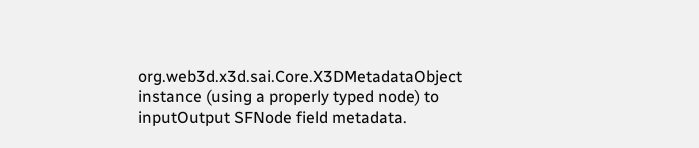org.web3d.x3d.sai.Core.X3DMetadataObject instance (using a properly typed node) to inputOutput SFNode field metadata.